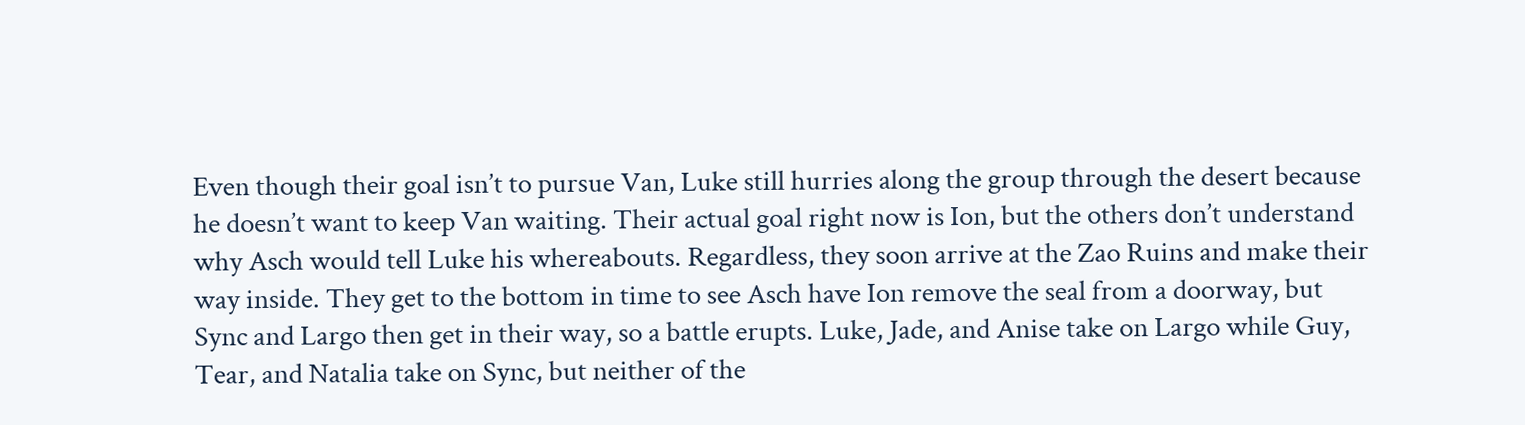Even though their goal isn’t to pursue Van, Luke still hurries along the group through the desert because he doesn’t want to keep Van waiting. Their actual goal right now is Ion, but the others don’t understand why Asch would tell Luke his whereabouts. Regardless, they soon arrive at the Zao Ruins and make their way inside. They get to the bottom in time to see Asch have Ion remove the seal from a doorway, but Sync and Largo then get in their way, so a battle erupts. Luke, Jade, and Anise take on Largo while Guy, Tear, and Natalia take on Sync, but neither of the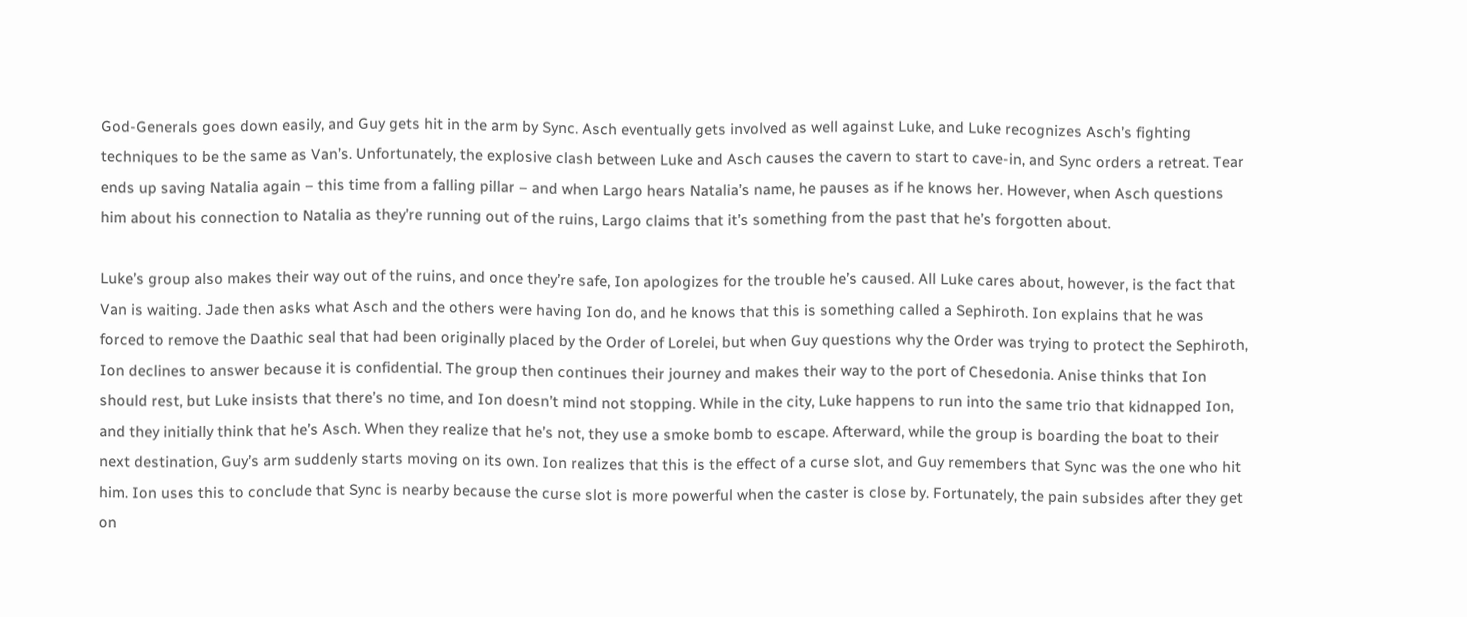God-Generals goes down easily, and Guy gets hit in the arm by Sync. Asch eventually gets involved as well against Luke, and Luke recognizes Asch’s fighting techniques to be the same as Van’s. Unfortunately, the explosive clash between Luke and Asch causes the cavern to start to cave-in, and Sync orders a retreat. Tear ends up saving Natalia again – this time from a falling pillar – and when Largo hears Natalia’s name, he pauses as if he knows her. However, when Asch questions him about his connection to Natalia as they’re running out of the ruins, Largo claims that it’s something from the past that he’s forgotten about.

Luke’s group also makes their way out of the ruins, and once they’re safe, Ion apologizes for the trouble he’s caused. All Luke cares about, however, is the fact that Van is waiting. Jade then asks what Asch and the others were having Ion do, and he knows that this is something called a Sephiroth. Ion explains that he was forced to remove the Daathic seal that had been originally placed by the Order of Lorelei, but when Guy questions why the Order was trying to protect the Sephiroth, Ion declines to answer because it is confidential. The group then continues their journey and makes their way to the port of Chesedonia. Anise thinks that Ion should rest, but Luke insists that there’s no time, and Ion doesn’t mind not stopping. While in the city, Luke happens to run into the same trio that kidnapped Ion, and they initially think that he’s Asch. When they realize that he’s not, they use a smoke bomb to escape. Afterward, while the group is boarding the boat to their next destination, Guy’s arm suddenly starts moving on its own. Ion realizes that this is the effect of a curse slot, and Guy remembers that Sync was the one who hit him. Ion uses this to conclude that Sync is nearby because the curse slot is more powerful when the caster is close by. Fortunately, the pain subsides after they get on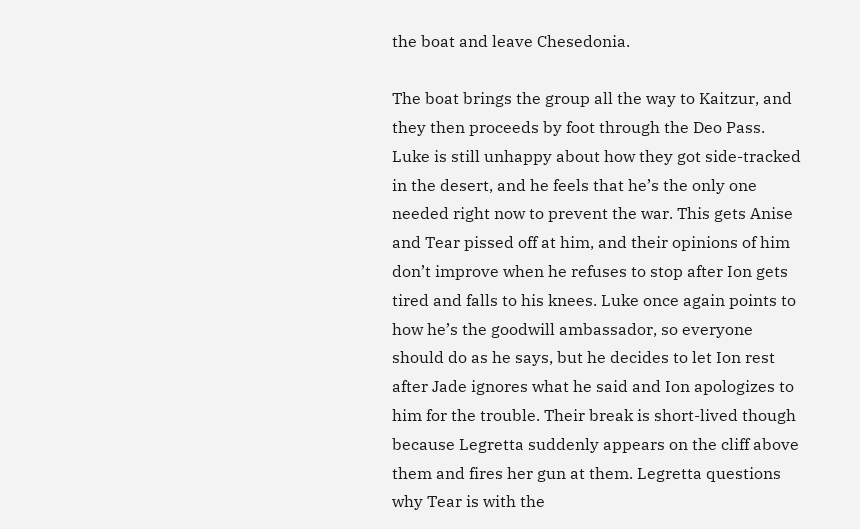the boat and leave Chesedonia.

The boat brings the group all the way to Kaitzur, and they then proceeds by foot through the Deo Pass. Luke is still unhappy about how they got side-tracked in the desert, and he feels that he’s the only one needed right now to prevent the war. This gets Anise and Tear pissed off at him, and their opinions of him don’t improve when he refuses to stop after Ion gets tired and falls to his knees. Luke once again points to how he’s the goodwill ambassador, so everyone should do as he says, but he decides to let Ion rest after Jade ignores what he said and Ion apologizes to him for the trouble. Their break is short-lived though because Legretta suddenly appears on the cliff above them and fires her gun at them. Legretta questions why Tear is with the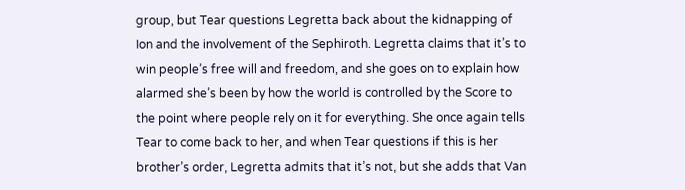group, but Tear questions Legretta back about the kidnapping of Ion and the involvement of the Sephiroth. Legretta claims that it’s to win people’s free will and freedom, and she goes on to explain how alarmed she’s been by how the world is controlled by the Score to the point where people rely on it for everything. She once again tells Tear to come back to her, and when Tear questions if this is her brother’s order, Legretta admits that it’s not, but she adds that Van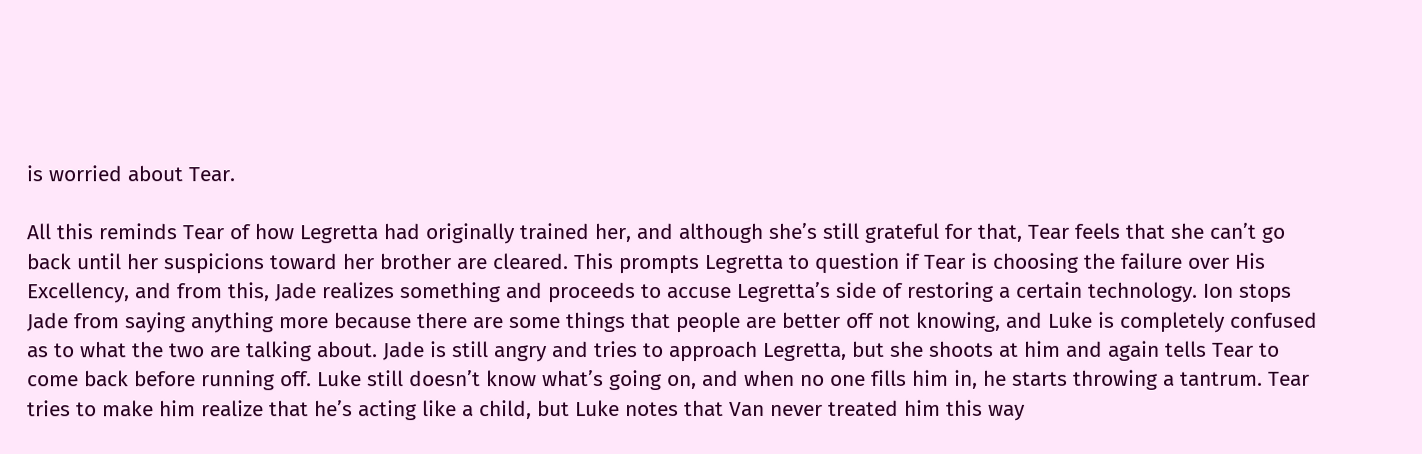is worried about Tear.

All this reminds Tear of how Legretta had originally trained her, and although she’s still grateful for that, Tear feels that she can’t go back until her suspicions toward her brother are cleared. This prompts Legretta to question if Tear is choosing the failure over His Excellency, and from this, Jade realizes something and proceeds to accuse Legretta’s side of restoring a certain technology. Ion stops Jade from saying anything more because there are some things that people are better off not knowing, and Luke is completely confused as to what the two are talking about. Jade is still angry and tries to approach Legretta, but she shoots at him and again tells Tear to come back before running off. Luke still doesn’t know what’s going on, and when no one fills him in, he starts throwing a tantrum. Tear tries to make him realize that he’s acting like a child, but Luke notes that Van never treated him this way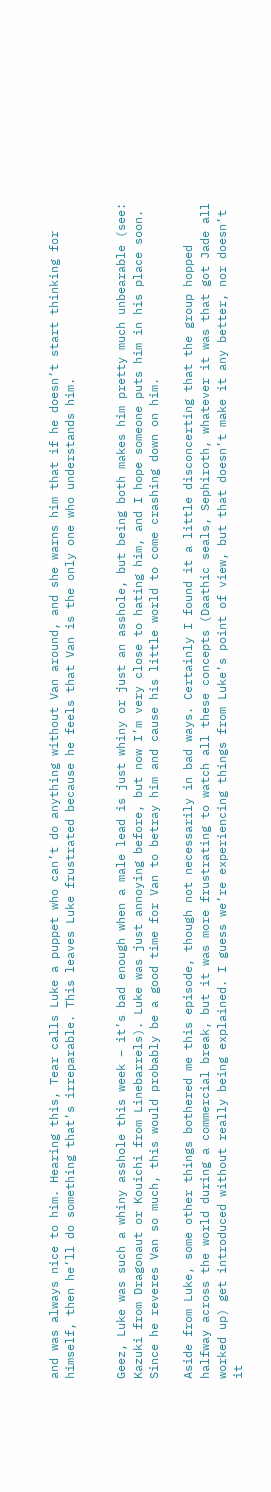and was always nice to him. Hearing this, Tear calls Luke a puppet who can’t do anything without Van around, and she warns him that if he doesn’t start thinking for himself, then he’ll do something that’s irreparable. This leaves Luke frustrated because he feels that Van is the only one who understands him.


Geez, Luke was such a whiny asshole this week – it’s bad enough when a male lead is just whiny or just an asshole, but being both makes him pretty much unbearable (see: Kazuki from Dragonaut or Kouichi from Linebarrels). Luke was just annoying before, but now I’m very close to hating him, and I hope someone puts him in his place soon. Since he reveres Van so much, this would probably be a good time for Van to betray him and cause his little world to come crashing down on him.

Aside from Luke, some other things bothered me this episode, though not necessarily in bad ways. Certainly I found it a little disconcerting that the group hopped halfway across the world during a commercial break, but it was more frustrating to watch all these concepts (Daathic seals, Sephiroth, whatever it was that got Jade all worked up) get introduced without really being explained. I guess we’re experiencing things from Luke’s point of view, but that doesn’t make it any better, nor doesn’t it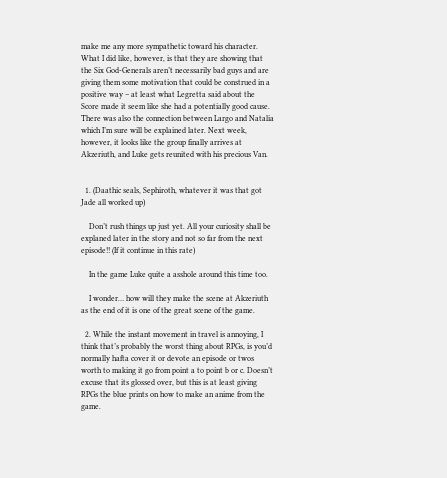make me any more sympathetic toward his character. What I did like, however, is that they are showing that the Six God-Generals aren’t necessarily bad guys and are giving them some motivation that could be construed in a positive way – at least what Legretta said about the Score made it seem like she had a potentially good cause. There was also the connection between Largo and Natalia which I’m sure will be explained later. Next week, however, it looks like the group finally arrives at Akzeriuth, and Luke gets reunited with his precious Van.


  1. (Daathic seals, Sephiroth, whatever it was that got Jade all worked up)

    Don’t rush things up just yet. All your curiosity shall be explaned later in the story and not so far from the next episode!! (If it continue in this rate)

    In the game Luke quite a asshole around this time too.

    I wonder… how will they make the scene at Akzeriuth as the end of it is one of the great scene of the game.

  2. While the instant movement in travel is annoying, I think that’s probably the worst thing about RPGs, is you’d normally hafta cover it or devote an episode or twos worth to making it go from point a to point b or c. Doesn’t excuse that its glossed over, but this is at least giving RPGs the blue prints on how to make an anime from the game.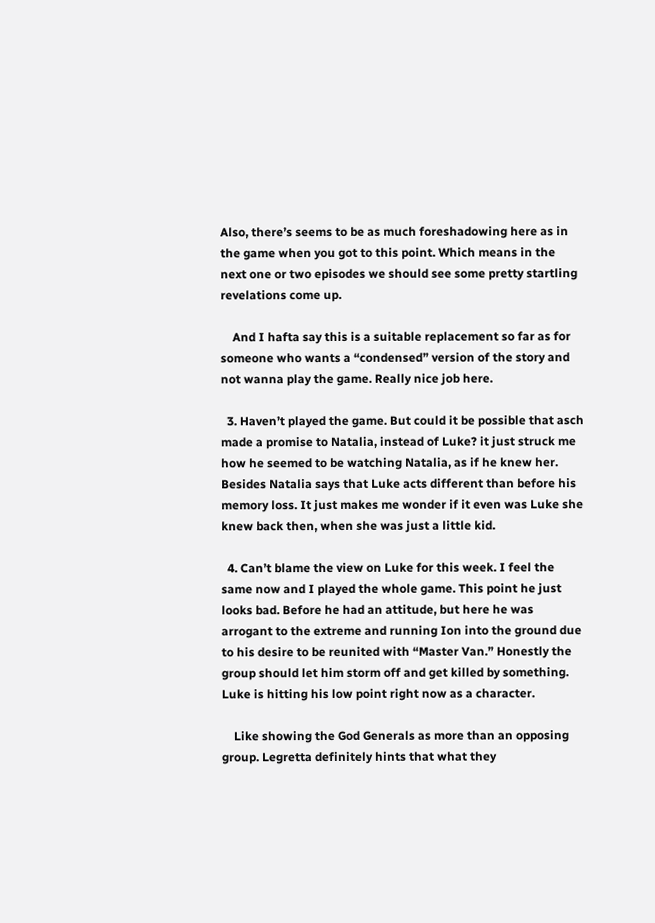Also, there’s seems to be as much foreshadowing here as in the game when you got to this point. Which means in the next one or two episodes we should see some pretty startling revelations come up.

    And I hafta say this is a suitable replacement so far as for someone who wants a “condensed” version of the story and not wanna play the game. Really nice job here.

  3. Haven’t played the game. But could it be possible that asch made a promise to Natalia, instead of Luke? it just struck me how he seemed to be watching Natalia, as if he knew her. Besides Natalia says that Luke acts different than before his memory loss. It just makes me wonder if it even was Luke she knew back then, when she was just a little kid.

  4. Can’t blame the view on Luke for this week. I feel the same now and I played the whole game. This point he just looks bad. Before he had an attitude, but here he was arrogant to the extreme and running Ion into the ground due to his desire to be reunited with “Master Van.” Honestly the group should let him storm off and get killed by something. Luke is hitting his low point right now as a character.

    Like showing the God Generals as more than an opposing group. Legretta definitely hints that what they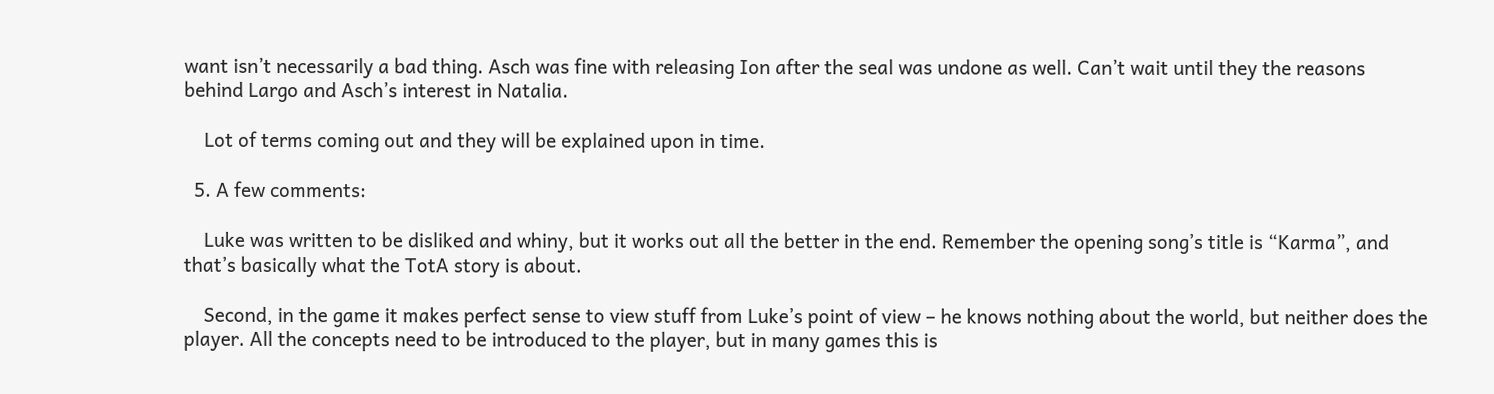want isn’t necessarily a bad thing. Asch was fine with releasing Ion after the seal was undone as well. Can’t wait until they the reasons behind Largo and Asch’s interest in Natalia.

    Lot of terms coming out and they will be explained upon in time.

  5. A few comments:

    Luke was written to be disliked and whiny, but it works out all the better in the end. Remember the opening song’s title is “Karma”, and that’s basically what the TotA story is about.

    Second, in the game it makes perfect sense to view stuff from Luke’s point of view – he knows nothing about the world, but neither does the player. All the concepts need to be introduced to the player, but in many games this is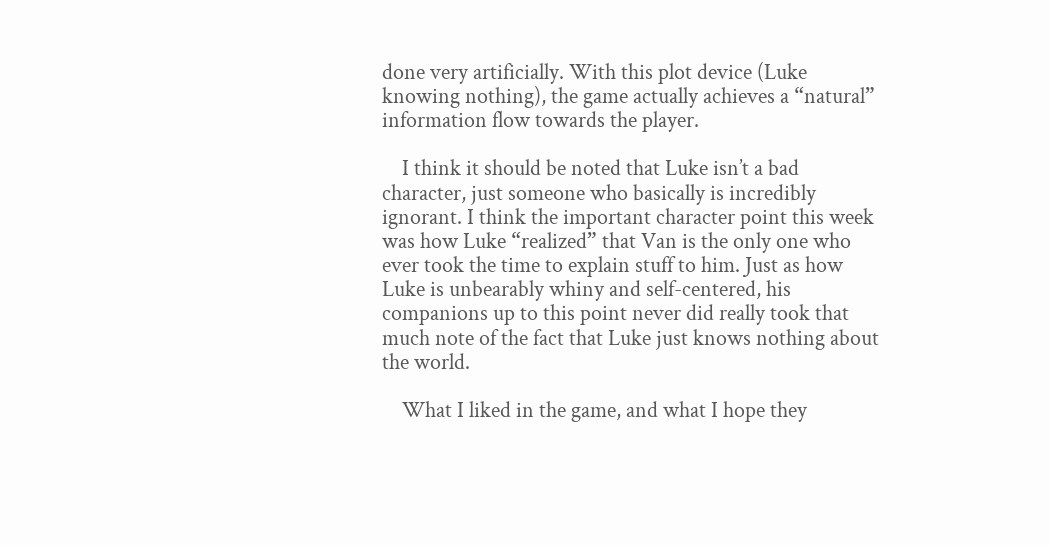done very artificially. With this plot device (Luke knowing nothing), the game actually achieves a “natural” information flow towards the player.

    I think it should be noted that Luke isn’t a bad character, just someone who basically is incredibly ignorant. I think the important character point this week was how Luke “realized” that Van is the only one who ever took the time to explain stuff to him. Just as how Luke is unbearably whiny and self-centered, his companions up to this point never did really took that much note of the fact that Luke just knows nothing about the world.

    What I liked in the game, and what I hope they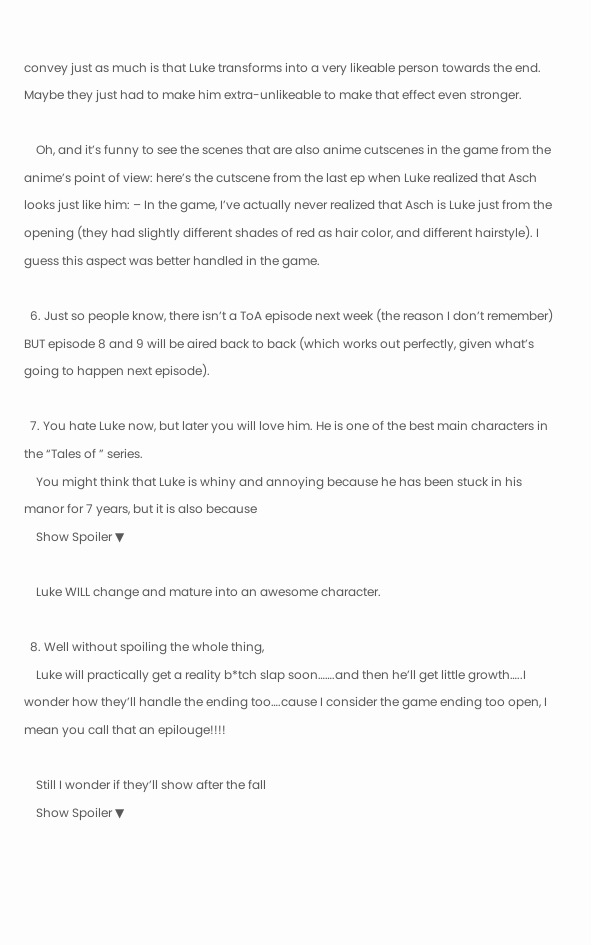convey just as much is that Luke transforms into a very likeable person towards the end. Maybe they just had to make him extra-unlikeable to make that effect even stronger.

    Oh, and it’s funny to see the scenes that are also anime cutscenes in the game from the anime’s point of view: here’s the cutscene from the last ep when Luke realized that Asch looks just like him: – In the game, I’ve actually never realized that Asch is Luke just from the opening (they had slightly different shades of red as hair color, and different hairstyle). I guess this aspect was better handled in the game.

  6. Just so people know, there isn’t a ToA episode next week (the reason I don’t remember) BUT episode 8 and 9 will be aired back to back (which works out perfectly, given what’s going to happen next episode).

  7. You hate Luke now, but later you will love him. He is one of the best main characters in the “Tales of ” series.
    You might think that Luke is whiny and annoying because he has been stuck in his manor for 7 years, but it is also because
    Show Spoiler ▼

    Luke WILL change and mature into an awesome character.

  8. Well without spoiling the whole thing,
    Luke will practically get a reality b*tch slap soon…….and then he’ll get little growth…..I wonder how they’ll handle the ending too….cause I consider the game ending too open, I mean you call that an epilouge!!!!

    Still I wonder if they’ll show after the fall
    Show Spoiler ▼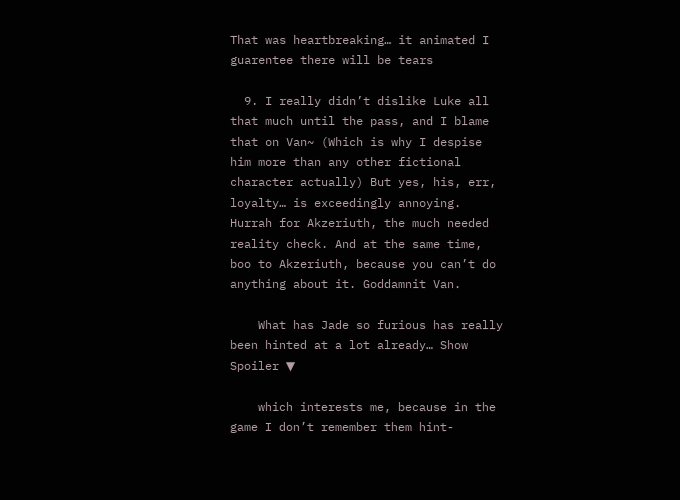That was heartbreaking… it animated I guarentee there will be tears

  9. I really didn’t dislike Luke all that much until the pass, and I blame that on Van~ (Which is why I despise him more than any other fictional character actually) But yes, his, err, loyalty… is exceedingly annoying. Hurrah for Akzeriuth, the much needed reality check. And at the same time, boo to Akzeriuth, because you can’t do anything about it. Goddamnit Van.

    What has Jade so furious has really been hinted at a lot already… Show Spoiler ▼

    which interests me, because in the game I don’t remember them hint-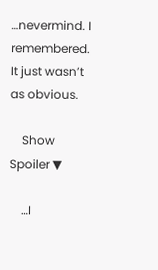…nevermind. I remembered. It just wasn’t as obvious.

    Show Spoiler ▼

    …I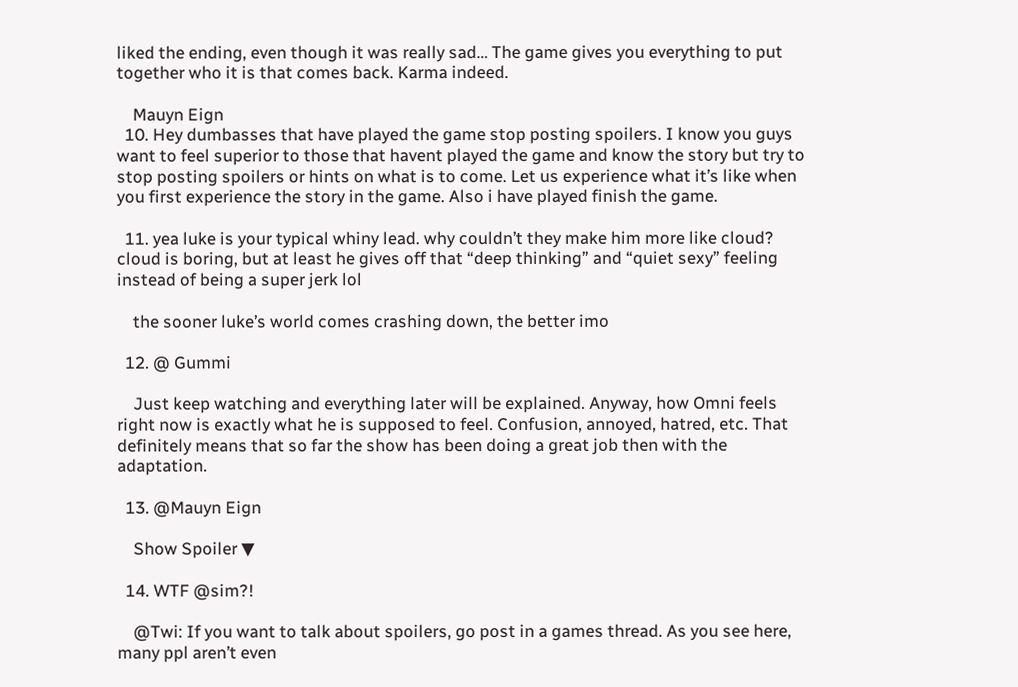liked the ending, even though it was really sad… The game gives you everything to put together who it is that comes back. Karma indeed.

    Mauyn Eign
  10. Hey dumbasses that have played the game stop posting spoilers. I know you guys want to feel superior to those that havent played the game and know the story but try to stop posting spoilers or hints on what is to come. Let us experience what it’s like when you first experience the story in the game. Also i have played finish the game.

  11. yea luke is your typical whiny lead. why couldn’t they make him more like cloud? cloud is boring, but at least he gives off that “deep thinking” and “quiet sexy” feeling instead of being a super jerk lol

    the sooner luke’s world comes crashing down, the better imo

  12. @ Gummi

    Just keep watching and everything later will be explained. Anyway, how Omni feels right now is exactly what he is supposed to feel. Confusion, annoyed, hatred, etc. That definitely means that so far the show has been doing a great job then with the adaptation.

  13. @Mauyn Eign

    Show Spoiler ▼

  14. WTF @sim?!

    @Twi: If you want to talk about spoilers, go post in a games thread. As you see here, many ppl aren’t even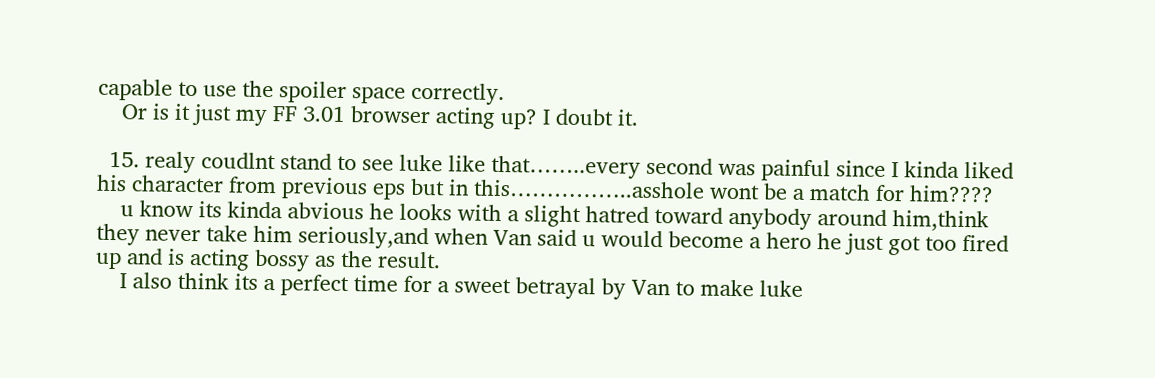capable to use the spoiler space correctly.
    Or is it just my FF 3.01 browser acting up? I doubt it.

  15. realy coudlnt stand to see luke like that……..every second was painful since I kinda liked his character from previous eps but in this……………..asshole wont be a match for him????
    u know its kinda abvious he looks with a slight hatred toward anybody around him,think they never take him seriously,and when Van said u would become a hero he just got too fired up and is acting bossy as the result.
    I also think its a perfect time for a sweet betrayal by Van to make luke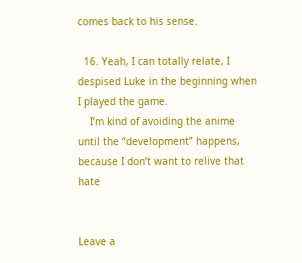comes back to his sense.

  16. Yeah, I can totally relate, I despised Luke in the beginning when I played the game.
    I’m kind of avoiding the anime until the “development” happens, because I don’t want to relive that hate


Leave a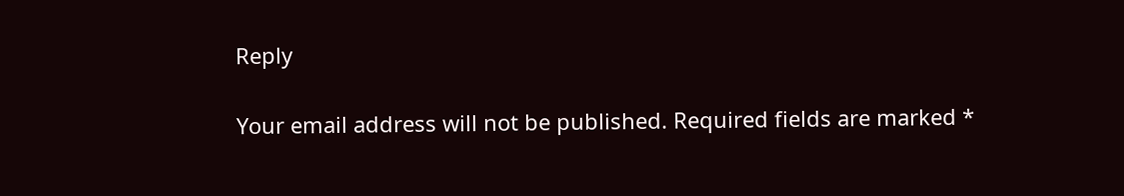Reply

Your email address will not be published. Required fields are marked *